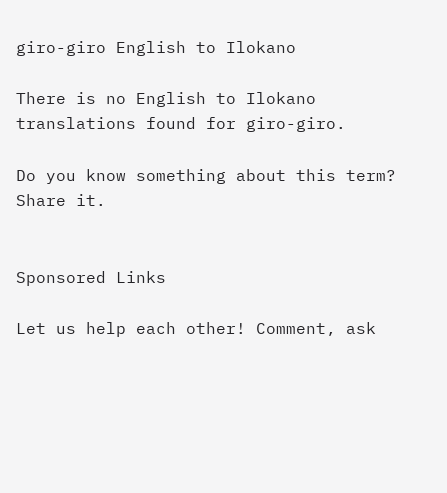giro-giro English to Ilokano

There is no English to Ilokano translations found for giro-giro.

Do you know something about this term? Share it.


Sponsored Links

Let us help each other! Comment, ask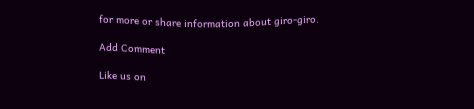for more or share information about giro-giro.

Add Comment

Like us on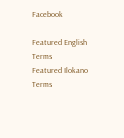Facebook

Featured English Terms
Featured Ilokano Terms